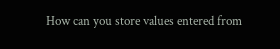How can you store values entered from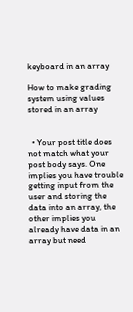keyboard in an array

How to make grading system using values stored in an array


  • Your post title does not match what your post body says. One implies you have trouble getting input from the user and storing the data into an array, the other implies you already have data in an array but need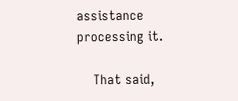assistance processing it.

    That said,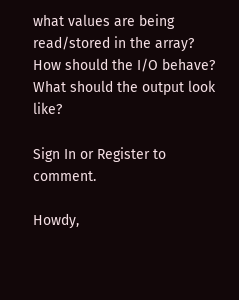what values are being read/stored in the array? How should the I/O behave? What should the output look like?

Sign In or Register to comment.

Howdy,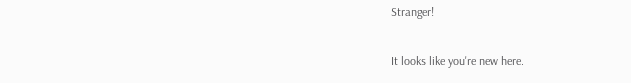Stranger!

It looks like you're new here.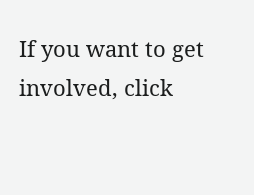If you want to get involved, click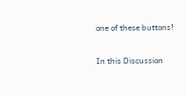one of these buttons!


In this Discussion